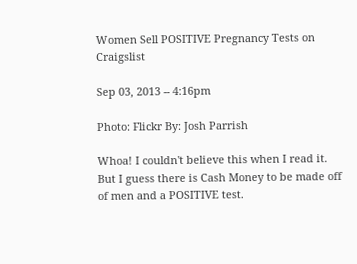Women Sell POSITIVE Pregnancy Tests on Craigslist

Sep 03, 2013 -- 4:16pm

Photo: Flickr By: Josh Parrish

Whoa! I couldn't believe this when I read it. But I guess there is Cash Money to be made off of men and a POSITIVE test.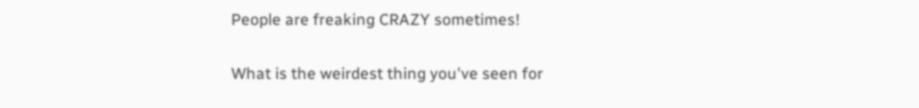People are freaking CRAZY sometimes!


What is the weirdest thing you've seen for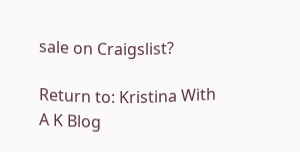sale on Craigslist?

Return to: Kristina With A K Blog